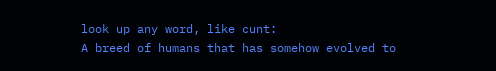look up any word, like cunt:
A breed of humans that has somehow evolved to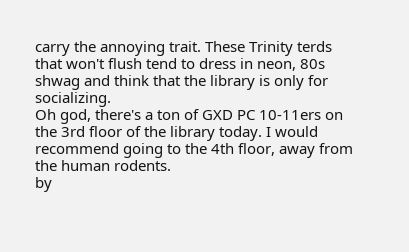carry the annoying trait. These Trinity terds that won't flush tend to dress in neon, 80s shwag and think that the library is only for socializing.
Oh god, there's a ton of GXD PC 10-11ers on the 3rd floor of the library today. I would recommend going to the 4th floor, away from the human rodents.
by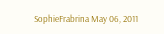SophieFrabrina May 06, 2011